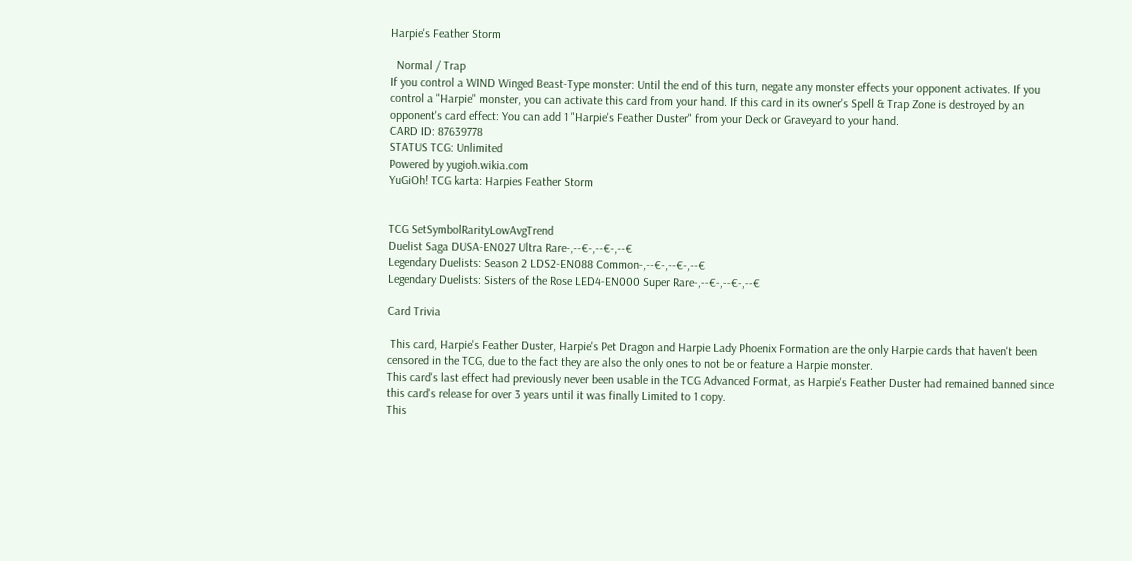Harpie's Feather Storm

  Normal / Trap
If you control a WIND Winged Beast-Type monster: Until the end of this turn, negate any monster effects your opponent activates. If you control a "Harpie" monster, you can activate this card from your hand. If this card in its owner's Spell & Trap Zone is destroyed by an opponent's card effect: You can add 1 "Harpie's Feather Duster" from your Deck or Graveyard to your hand.
CARD ID: 87639778
STATUS TCG: Unlimited
Powered by yugioh.wikia.com
YuGiOh! TCG karta: Harpies Feather Storm


TCG SetSymbolRarityLowAvgTrend
Duelist Saga DUSA-EN027 Ultra Rare-,--€-,--€-,--€
Legendary Duelists: Season 2 LDS2-EN088 Common-,--€-,--€-,--€
Legendary Duelists: Sisters of the Rose LED4-EN000 Super Rare-,--€-,--€-,--€

Card Trivia

 This card, Harpie's Feather Duster, Harpie's Pet Dragon and Harpie Lady Phoenix Formation are the only Harpie cards that haven't been censored in the TCG, due to the fact they are also the only ones to not be or feature a Harpie monster.
This card's last effect had previously never been usable in the TCG Advanced Format, as Harpie's Feather Duster had remained banned since this card's release for over 3 years until it was finally Limited to 1 copy.
This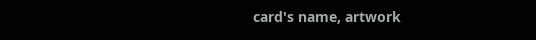card's name, artwork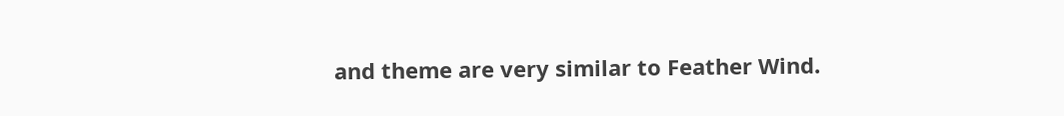and theme are very similar to Feather Wind.